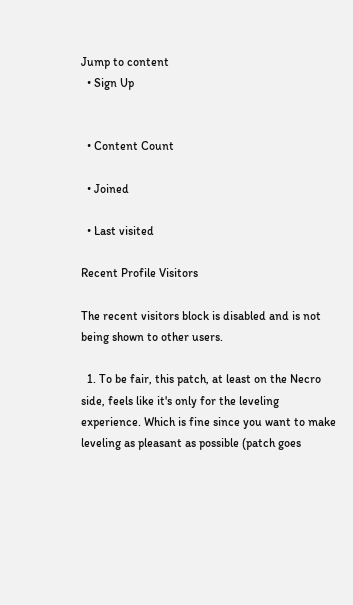Jump to content
  • Sign Up


  • Content Count

  • Joined

  • Last visited

Recent Profile Visitors

The recent visitors block is disabled and is not being shown to other users.

  1. To be fair, this patch, at least on the Necro side, feels like it's only for the leveling experience. Which is fine since you want to make leveling as pleasant as possible (patch goes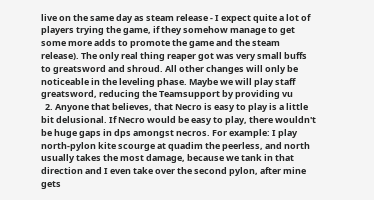live on the same day as steam release - I expect quite a lot of players trying the game, if they somehow manage to get some more adds to promote the game and the steam release). The only real thing reaper got was very small buffs to greatsword and shroud. All other changes will only be noticeable in the leveling phase. Maybe we will play staff greatsword, reducing the Teamsupport by providing vu
  2. Anyone that believes, that Necro is easy to play is a little bit delusional. If Necro would be easy to play, there wouldn't be huge gaps in dps amongst necros. For example: I play north-pylon kite scourge at quadim the peerless, and north usually takes the most damage, because we tank in that direction and I even take over the second pylon, after mine gets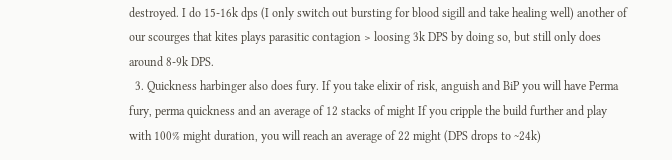destroyed. I do 15-16k dps (I only switch out bursting for blood sigill and take healing well) another of our scourges that kites plays parasitic contagion > loosing 3k DPS by doing so, but still only does around 8-9k DPS.
  3. Quickness harbinger also does fury. If you take elixir of risk, anguish and BiP you will have Perma fury, perma quickness and an average of 12 stacks of might If you cripple the build further and play with 100% might duration, you will reach an average of 22 might (DPS drops to ~24k)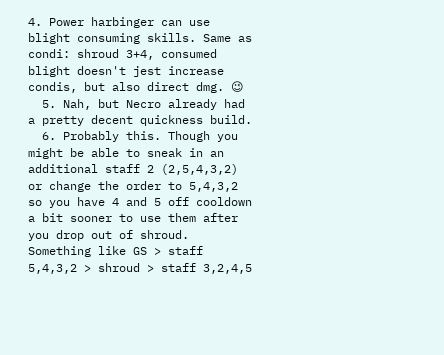4. Power harbinger can use blight consuming skills. Same as condi: shroud 3+4, consumed blight doesn't jest increase condis, but also direct dmg. 😉
  5. Nah, but Necro already had a pretty decent quickness build.
  6. Probably this. Though you might be able to sneak in an additional staff 2 (2,5,4,3,2) or change the order to 5,4,3,2 so you have 4 and 5 off cooldown a bit sooner to use them after you drop out of shroud. Something like GS > staff 5,4,3,2 > shroud > staff 3,2,4,5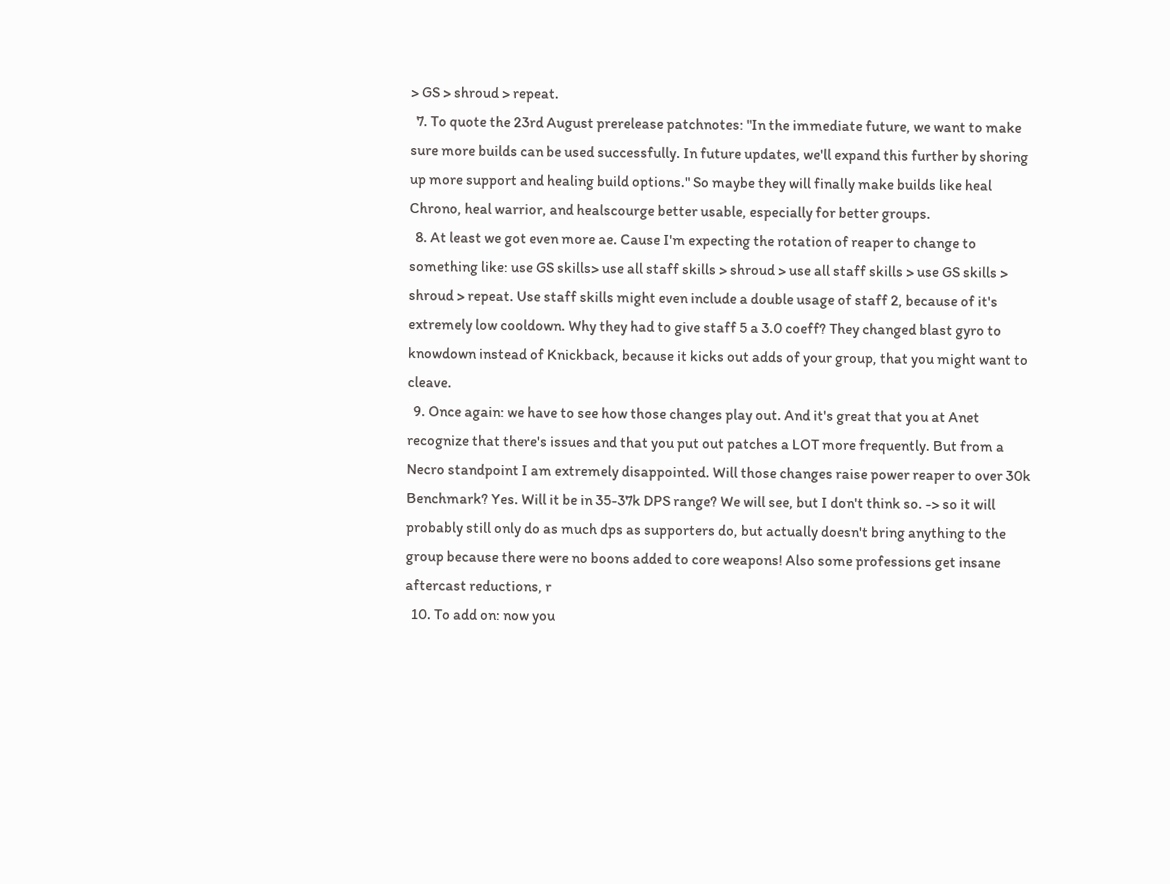> GS > shroud > repeat.
  7. To quote the 23rd August prerelease patchnotes: "In the immediate future, we want to make sure more builds can be used successfully. In future updates, we'll expand this further by shoring up more support and healing build options." So maybe they will finally make builds like heal Chrono, heal warrior, and healscourge better usable, especially for better groups.
  8. At least we got even more ae. Cause I'm expecting the rotation of reaper to change to something like: use GS skills> use all staff skills > shroud > use all staff skills > use GS skills > shroud > repeat. Use staff skills might even include a double usage of staff 2, because of it's extremely low cooldown. Why they had to give staff 5 a 3.0 coeff? They changed blast gyro to knowdown instead of Knickback, because it kicks out adds of your group, that you might want to cleave.
  9. Once again: we have to see how those changes play out. And it's great that you at Anet recognize that there's issues and that you put out patches a LOT more frequently. But from a Necro standpoint I am extremely disappointed. Will those changes raise power reaper to over 30k Benchmark? Yes. Will it be in 35-37k DPS range? We will see, but I don't think so. -> so it will probably still only do as much dps as supporters do, but actually doesn't bring anything to the group because there were no boons added to core weapons! Also some professions get insane aftercast reductions, r
  10. To add on: now you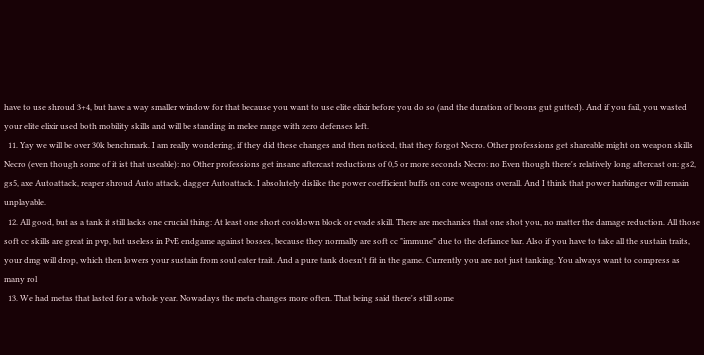have to use shroud 3+4, but have a way smaller window for that because you want to use elite elixir before you do so (and the duration of boons gut gutted). And if you fail, you wasted your elite elixir used both mobility skills and will be standing in melee range with zero defenses left.
  11. Yay we will be over 30k benchmark. I am really wondering, if they did these changes and then noticed, that they forgot Necro. Other professions get shareable might on weapon skills Necro (even though some of it ist that useable): no Other professions get insane aftercast reductions of 0,5 or more seconds Necro: no Even though there's relatively long aftercast on: gs2, gs5, axe Autoattack, reaper shroud Auto attack, dagger Autoattack. I absolutely dislike the power coefficient buffs on core weapons overall. And I think that power harbinger will remain unplayable.
  12. All good, but as a tank it still lacks one crucial thing: At least one short cooldown block or evade skill. There are mechanics that one shot you, no matter the damage reduction. All those soft cc skills are great in pvp, but useless in PvE endgame against bosses, because they normally are soft cc "immune" due to the defiance bar. Also if you have to take all the sustain traits, your dmg will drop, which then lowers your sustain from soul eater trait. And a pure tank doesn't fit in the game. Currently you are not just tanking. You always want to compress as many rol
  13. We had metas that lasted for a whole year. Nowadays the meta changes more often. That being said there's still some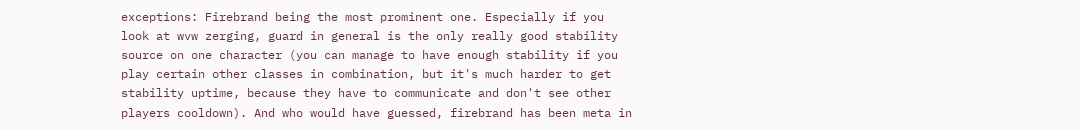exceptions: Firebrand being the most prominent one. Especially if you look at wvw zerging, guard in general is the only really good stability source on one character (you can manage to have enough stability if you play certain other classes in combination, but it's much harder to get stability uptime, because they have to communicate and don't see other players cooldown). And who would have guessed, firebrand has been meta in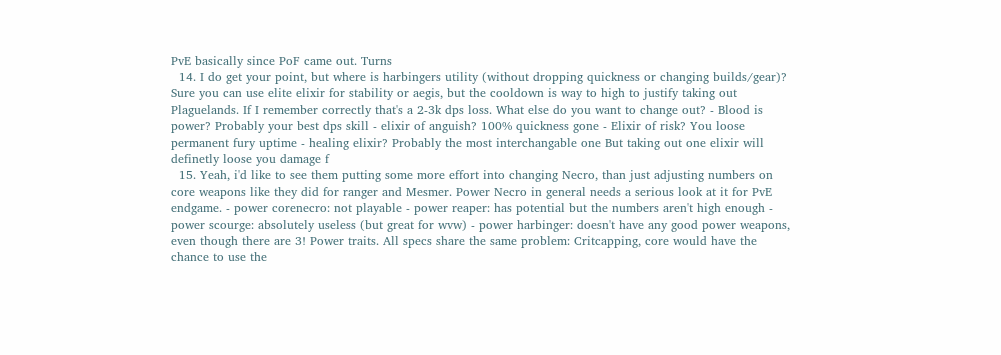PvE basically since PoF came out. Turns
  14. I do get your point, but where is harbingers utility (without dropping quickness or changing builds/gear)? Sure you can use elite elixir for stability or aegis, but the cooldown is way to high to justify taking out Plaguelands. If I remember correctly that's a 2-3k dps loss. What else do you want to change out? - Blood is power? Probably your best dps skill - elixir of anguish? 100% quickness gone - Elixir of risk? You loose permanent fury uptime - healing elixir? Probably the most interchangable one But taking out one elixir will definetly loose you damage f
  15. Yeah, i'd like to see them putting some more effort into changing Necro, than just adjusting numbers on core weapons like they did for ranger and Mesmer. Power Necro in general needs a serious look at it for PvE endgame. - power corenecro: not playable - power reaper: has potential but the numbers aren't high enough - power scourge: absolutely useless (but great for wvw) - power harbinger: doesn't have any good power weapons, even though there are 3! Power traits. All specs share the same problem: Critcapping, core would have the chance to use the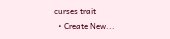curses trait
  • Create New...